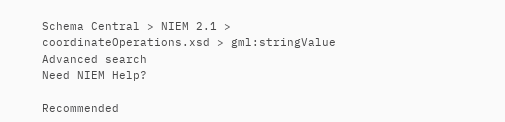Schema Central > NIEM 2.1 > coordinateOperations.xsd > gml:stringValue
Advanced search
Need NIEM Help?

Recommended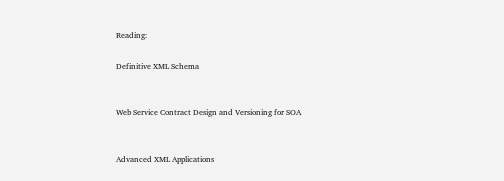Reading:

Definitive XML Schema


Web Service Contract Design and Versioning for SOA


Advanced XML Applications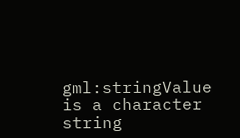gml:stringValue is a character string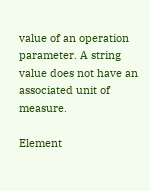value of an operation parameter. A string value does not have an associated unit of measure.

Element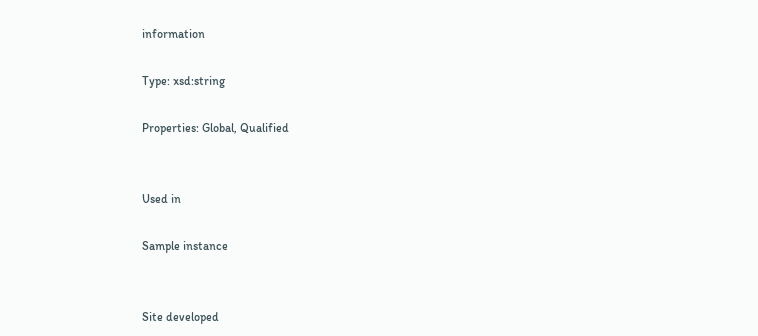information

Type: xsd:string

Properties: Global, Qualified


Used in

Sample instance


Site developed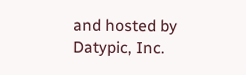and hosted by Datypic, Inc.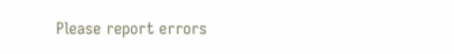Please report errors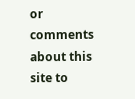or comments about this site to